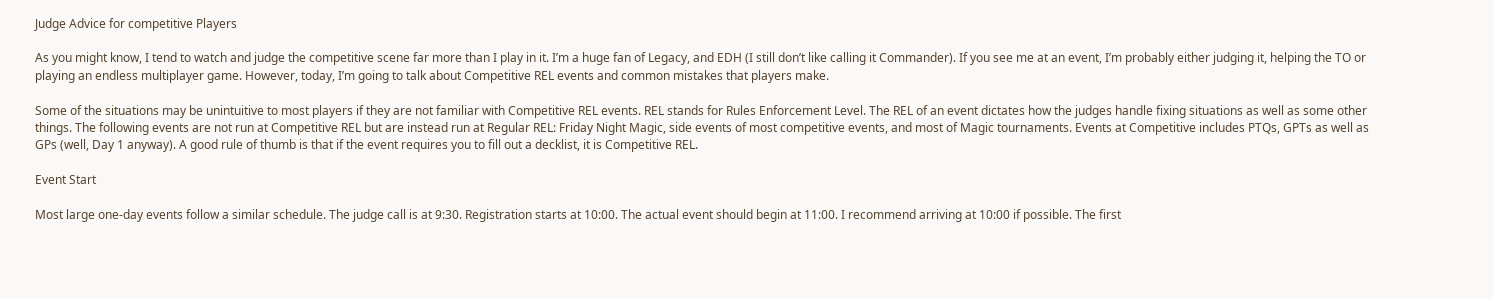Judge Advice for competitive Players

As you might know, I tend to watch and judge the competitive scene far more than I play in it. I’m a huge fan of Legacy, and EDH (I still don’t like calling it Commander). If you see me at an event, I’m probably either judging it, helping the TO or playing an endless multiplayer game. However, today, I’m going to talk about Competitive REL events and common mistakes that players make.

Some of the situations may be unintuitive to most players if they are not familiar with Competitive REL events. REL stands for Rules Enforcement Level. The REL of an event dictates how the judges handle fixing situations as well as some other things. The following events are not run at Competitive REL but are instead run at Regular REL: Friday Night Magic, side events of most competitive events, and most of Magic tournaments. Events at Competitive includes PTQs, GPTs as well as GPs (well, Day 1 anyway). A good rule of thumb is that if the event requires you to fill out a decklist, it is Competitive REL.

Event Start

Most large one-day events follow a similar schedule. The judge call is at 9:30. Registration starts at 10:00. The actual event should begin at 11:00. I recommend arriving at 10:00 if possible. The first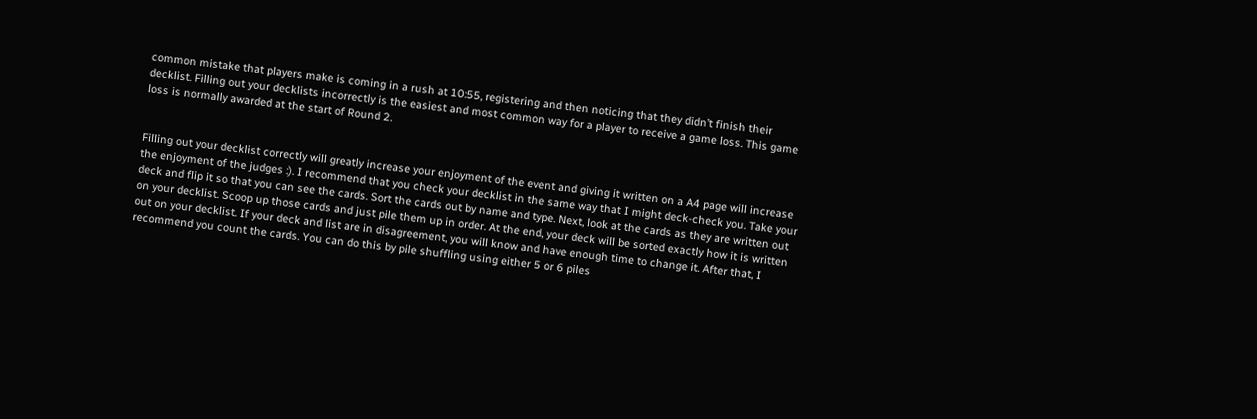common mistake that players make is coming in a rush at 10:55, registering and then noticing that they didn’t finish their decklist. Filling out your decklists incorrectly is the easiest and most common way for a player to receive a game loss. This game loss is normally awarded at the start of Round 2.


Filling out your decklist correctly will greatly increase your enjoyment of the event and giving it written on a A4 page will increase the enjoyment of the judges :). I recommend that you check your decklist in the same way that I might deck-check you. Take your deck and flip it so that you can see the cards. Sort the cards out by name and type. Next, look at the cards as they are written out on your decklist. Scoop up those cards and just pile them up in order. At the end, your deck will be sorted exactly how it is written out on your decklist. If your deck and list are in disagreement, you will know and have enough time to change it. After that, I recommend you count the cards. You can do this by pile shuffling using either 5 or 6 piles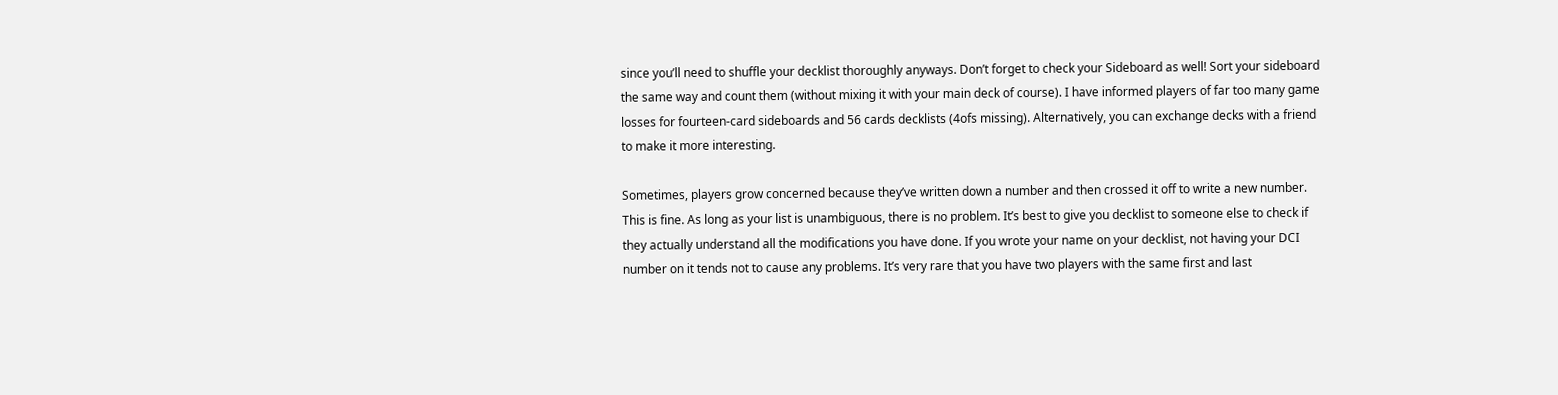since you’ll need to shuffle your decklist thoroughly anyways. Don’t forget to check your Sideboard as well! Sort your sideboard the same way and count them (without mixing it with your main deck of course). I have informed players of far too many game losses for fourteen-card sideboards and 56 cards decklists (4ofs missing). Alternatively, you can exchange decks with a friend to make it more interesting.

Sometimes, players grow concerned because they’ve written down a number and then crossed it off to write a new number. This is fine. As long as your list is unambiguous, there is no problem. It’s best to give you decklist to someone else to check if they actually understand all the modifications you have done. If you wrote your name on your decklist, not having your DCI number on it tends not to cause any problems. It’s very rare that you have two players with the same first and last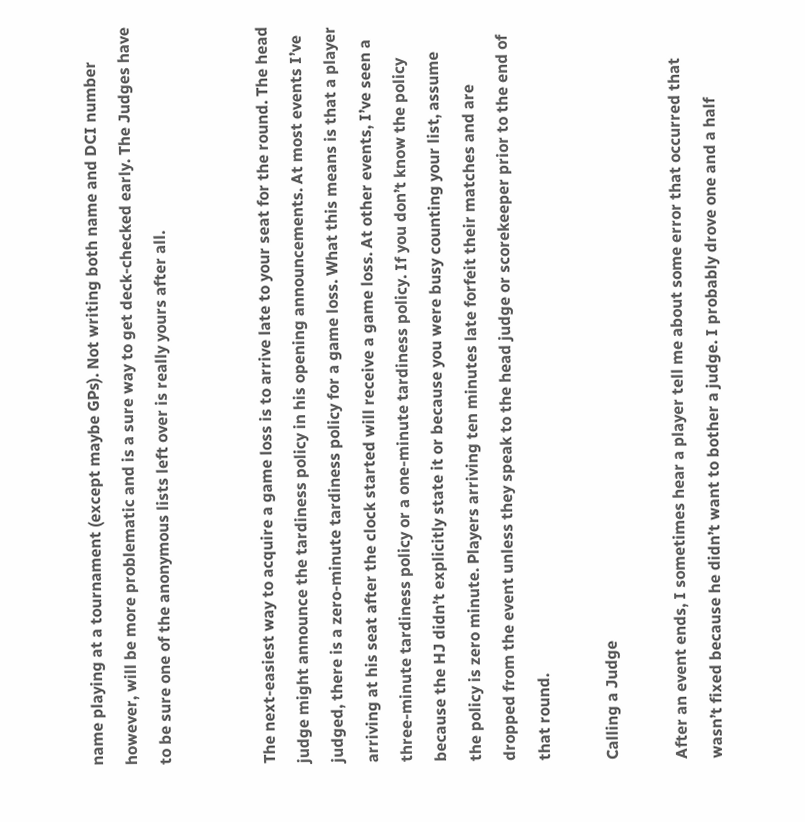name playing at a tournament (except maybe GPs). Not writing both name and DCI number however, will be more problematic and is a sure way to get deck-checked early. The Judges have to be sure one of the anonymous lists left over is really yours after all.


The next-easiest way to acquire a game loss is to arrive late to your seat for the round. The head judge might announce the tardiness policy in his opening announcements. At most events I’ve judged, there is a zero-minute tardiness policy for a game loss. What this means is that a player arriving at his seat after the clock started will receive a game loss. At other events, I’ve seen a three-minute tardiness policy or a one-minute tardiness policy. If you don’t know the policy because the HJ didn’t explicitly state it or because you were busy counting your list, assume the policy is zero minute. Players arriving ten minutes late forfeit their matches and are dropped from the event unless they speak to the head judge or scorekeeper prior to the end of that round.

Calling a Judge

After an event ends, I sometimes hear a player tell me about some error that occurred that wasn’t fixed because he didn’t want to bother a judge. I probably drove one and a half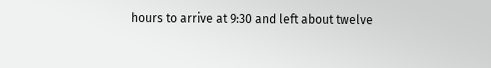hours to arrive at 9:30 and left about twelve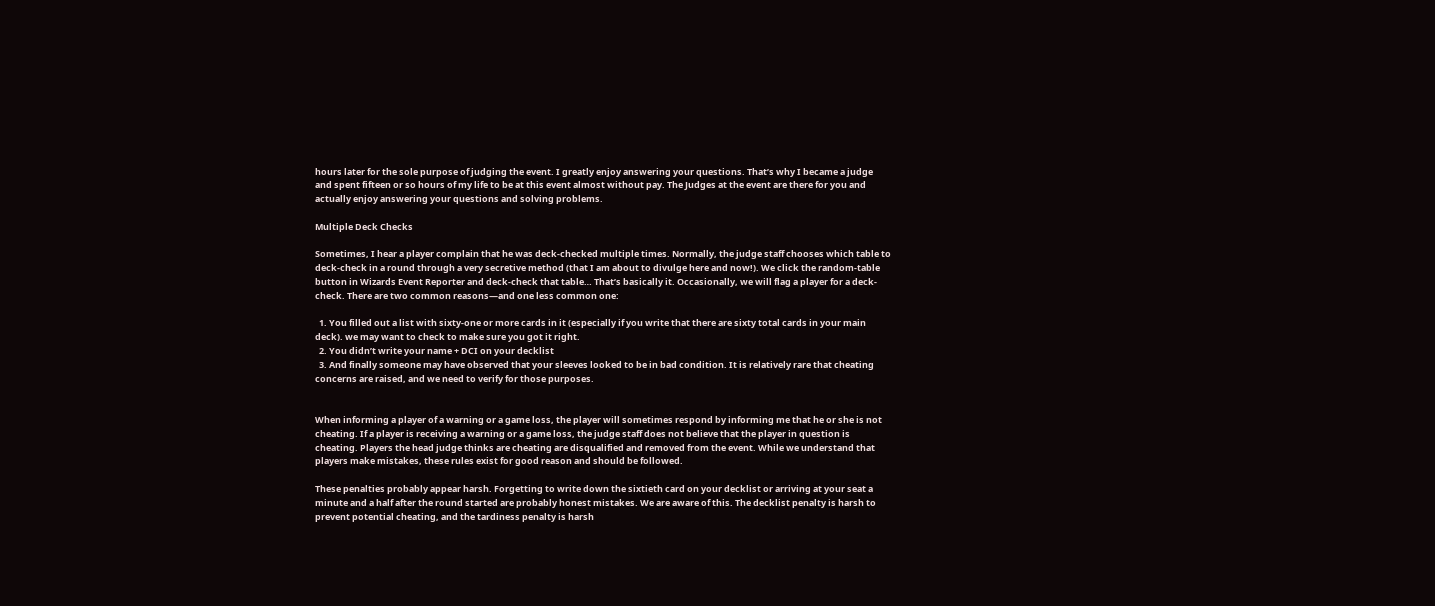hours later for the sole purpose of judging the event. I greatly enjoy answering your questions. That’s why I became a judge and spent fifteen or so hours of my life to be at this event almost without pay. The Judges at the event are there for you and actually enjoy answering your questions and solving problems.

Multiple Deck Checks

Sometimes, I hear a player complain that he was deck-checked multiple times. Normally, the judge staff chooses which table to deck-check in a round through a very secretive method (that I am about to divulge here and now!). We click the random-table button in Wizards Event Reporter and deck-check that table… That’s basically it. Occasionally, we will flag a player for a deck-check. There are two common reasons—and one less common one:

  1. You filled out a list with sixty-one or more cards in it (especially if you write that there are sixty total cards in your main deck). we may want to check to make sure you got it right.
  2. You didn’t write your name + DCI on your decklist
  3. And finally someone may have observed that your sleeves looked to be in bad condition. It is relatively rare that cheating concerns are raised, and we need to verify for those purposes.


When informing a player of a warning or a game loss, the player will sometimes respond by informing me that he or she is not cheating. If a player is receiving a warning or a game loss, the judge staff does not believe that the player in question is cheating. Players the head judge thinks are cheating are disqualified and removed from the event. While we understand that players make mistakes, these rules exist for good reason and should be followed.

These penalties probably appear harsh. Forgetting to write down the sixtieth card on your decklist or arriving at your seat a minute and a half after the round started are probably honest mistakes. We are aware of this. The decklist penalty is harsh to prevent potential cheating, and the tardiness penalty is harsh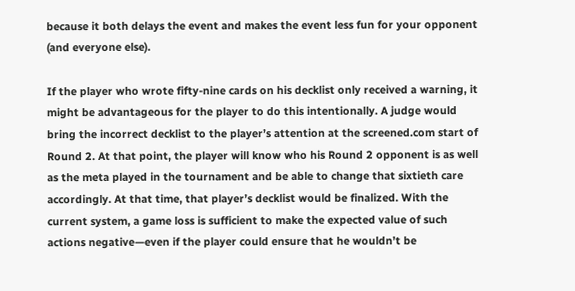because it both delays the event and makes the event less fun for your opponent (and everyone else).

If the player who wrote fifty-nine cards on his decklist only received a warning, it might be advantageous for the player to do this intentionally. A judge would bring the incorrect decklist to the player’s attention at the screened.com start of Round 2. At that point, the player will know who his Round 2 opponent is as well as the meta played in the tournament and be able to change that sixtieth care accordingly. At that time, that player’s decklist would be finalized. With the current system, a game loss is sufficient to make the expected value of such actions negative—even if the player could ensure that he wouldn’t be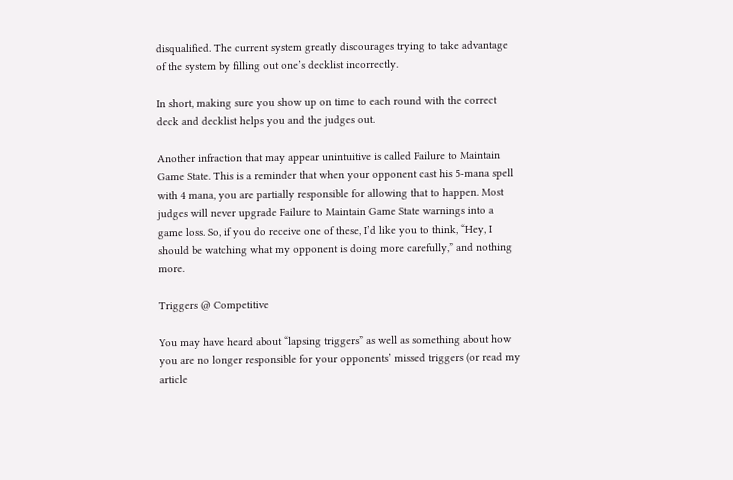disqualified. The current system greatly discourages trying to take advantage of the system by filling out one’s decklist incorrectly.

In short, making sure you show up on time to each round with the correct deck and decklist helps you and the judges out.

Another infraction that may appear unintuitive is called Failure to Maintain Game State. This is a reminder that when your opponent cast his 5-mana spell with 4 mana, you are partially responsible for allowing that to happen. Most judges will never upgrade Failure to Maintain Game State warnings into a game loss. So, if you do receive one of these, I’d like you to think, “Hey, I should be watching what my opponent is doing more carefully,” and nothing more.

Triggers @ Competitive

You may have heard about “lapsing triggers” as well as something about how you are no longer responsible for your opponents’ missed triggers (or read my article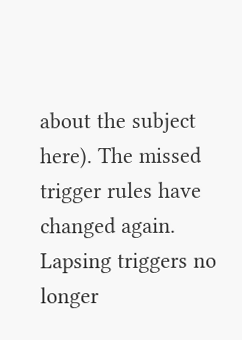about the subject here). The missed trigger rules have changed again. Lapsing triggers no longer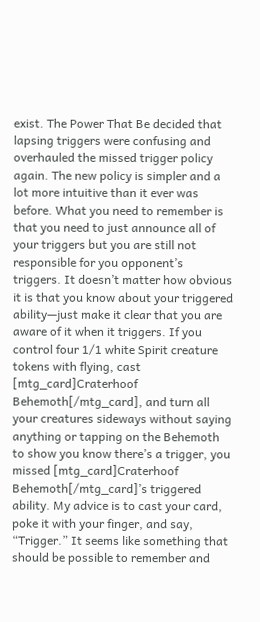exist. The Power That Be decided that lapsing triggers were confusing and overhauled the missed trigger policy again. The new policy is simpler and a lot more intuitive than it ever was before. What you need to remember is that you need to just announce all of your triggers but you are still not responsible for you opponent’s triggers. It doesn’t matter how obvious it is that you know about your triggered ability—just make it clear that you are aware of it when it triggers. If you control four 1/1 white Spirit creature tokens with flying, cast [mtg_card]Craterhoof Behemoth[/mtg_card], and turn all your creatures sideways without saying anything or tapping on the Behemoth to show you know there’s a trigger, you missed [mtg_card]Craterhoof Behemoth[/mtg_card]’s triggered ability. My advice is to cast your card, poke it with your finger, and say, “Trigger.” It seems like something that should be possible to remember and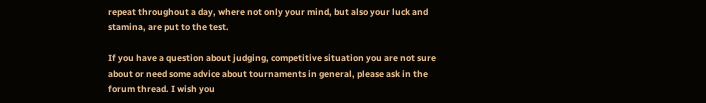repeat throughout a day, where not only your mind, but also your luck and stamina, are put to the test.

If you have a question about judging, competitive situation you are not sure about or need some advice about tournaments in general, please ask in the forum thread. I wish you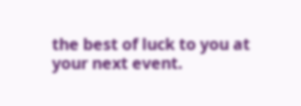the best of luck to you at your next event.